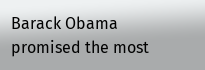Barack Obama promised the most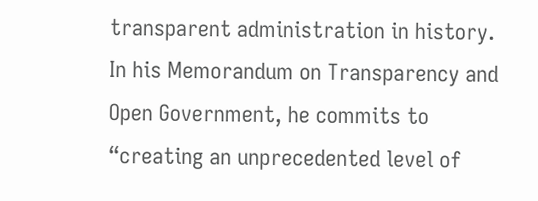transparent administration in history. In his Memorandum on Transparency and Open Government, he commits to “creating an unprecedented level of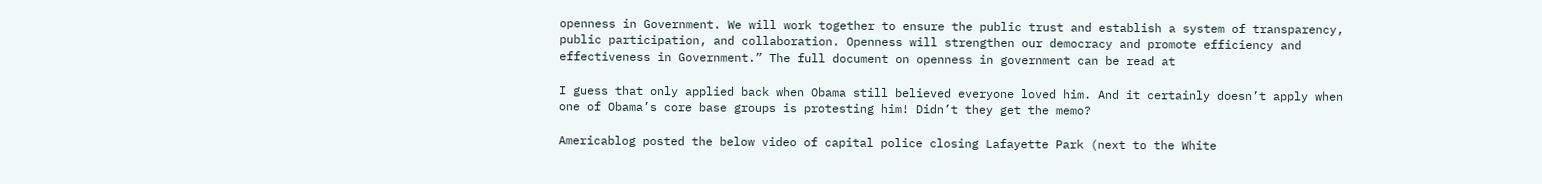openness in Government. We will work together to ensure the public trust and establish a system of transparency, public participation, and collaboration. Openness will strengthen our democracy and promote efficiency and effectiveness in Government.” The full document on openness in government can be read at

I guess that only applied back when Obama still believed everyone loved him. And it certainly doesn’t apply when one of Obama’s core base groups is protesting him! Didn’t they get the memo?

Americablog posted the below video of capital police closing Lafayette Park (next to the White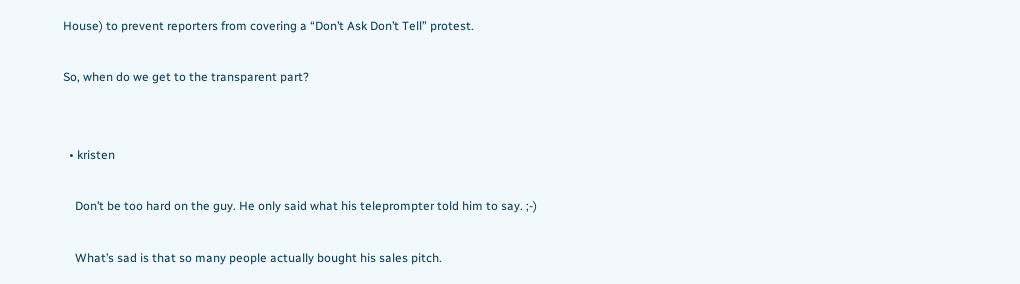House) to prevent reporters from covering a “Don’t Ask Don’t Tell” protest.

So, when do we get to the transparent part?


  • kristen

    Don’t be too hard on the guy. He only said what his teleprompter told him to say. ;-)

    What’s sad is that so many people actually bought his sales pitch.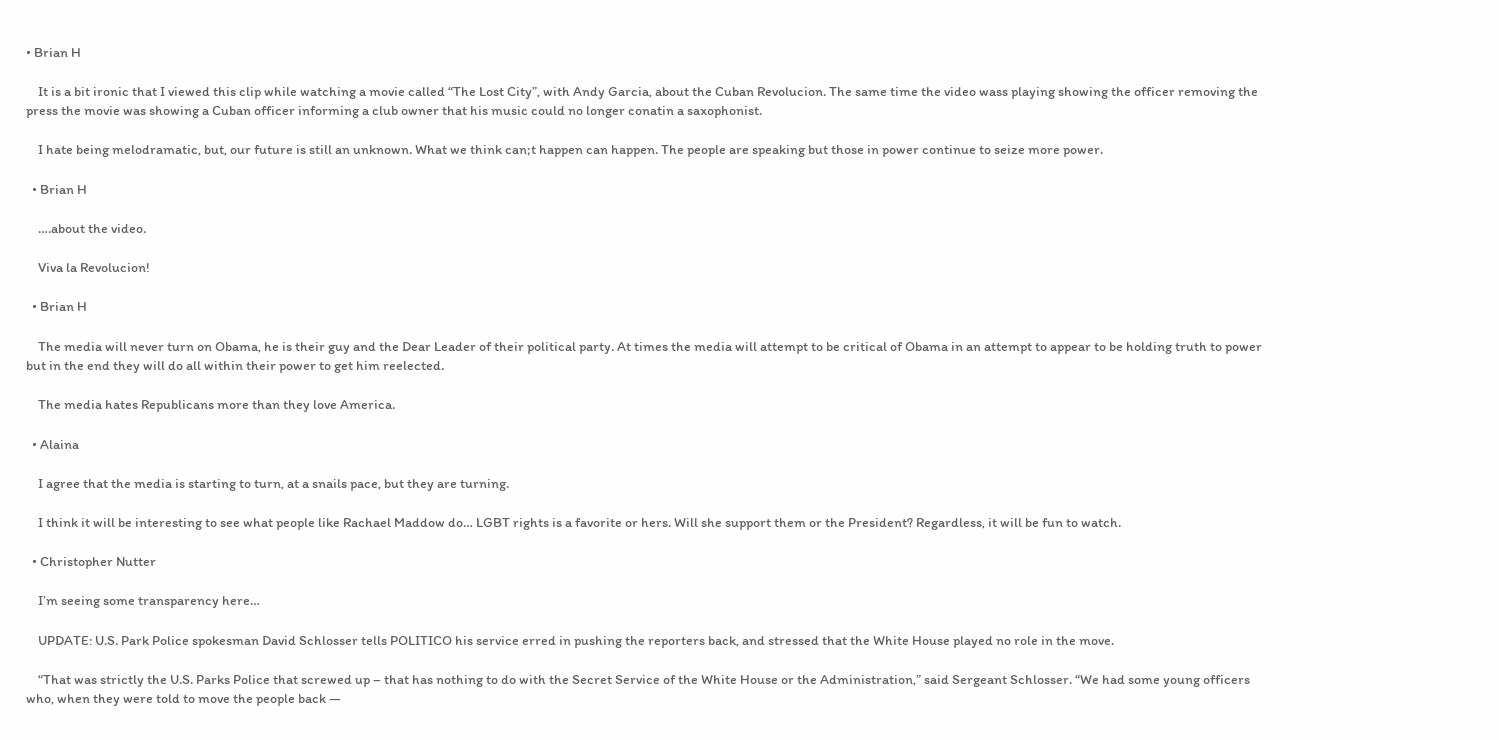• Brian H

    It is a bit ironic that I viewed this clip while watching a movie called “The Lost City”, with Andy Garcia, about the Cuban Revolucion. The same time the video wass playing showing the officer removing the press the movie was showing a Cuban officer informing a club owner that his music could no longer conatin a saxophonist.

    I hate being melodramatic, but, our future is still an unknown. What we think can;t happen can happen. The people are speaking but those in power continue to seize more power.

  • Brian H

    ….about the video.

    Viva la Revolucion!

  • Brian H

    The media will never turn on Obama, he is their guy and the Dear Leader of their political party. At times the media will attempt to be critical of Obama in an attempt to appear to be holding truth to power but in the end they will do all within their power to get him reelected.

    The media hates Republicans more than they love America.

  • Alaina

    I agree that the media is starting to turn, at a snails pace, but they are turning.

    I think it will be interesting to see what people like Rachael Maddow do… LGBT rights is a favorite or hers. Will she support them or the President? Regardless, it will be fun to watch.

  • Christopher Nutter

    I’m seeing some transparency here…

    UPDATE: U.S. Park Police spokesman David Schlosser tells POLITICO his service erred in pushing the reporters back, and stressed that the White House played no role in the move.

    “That was strictly the U.S. Parks Police that screwed up – that has nothing to do with the Secret Service of the White House or the Administration,” said Sergeant Schlosser. “We had some young officers who, when they were told to move the people back —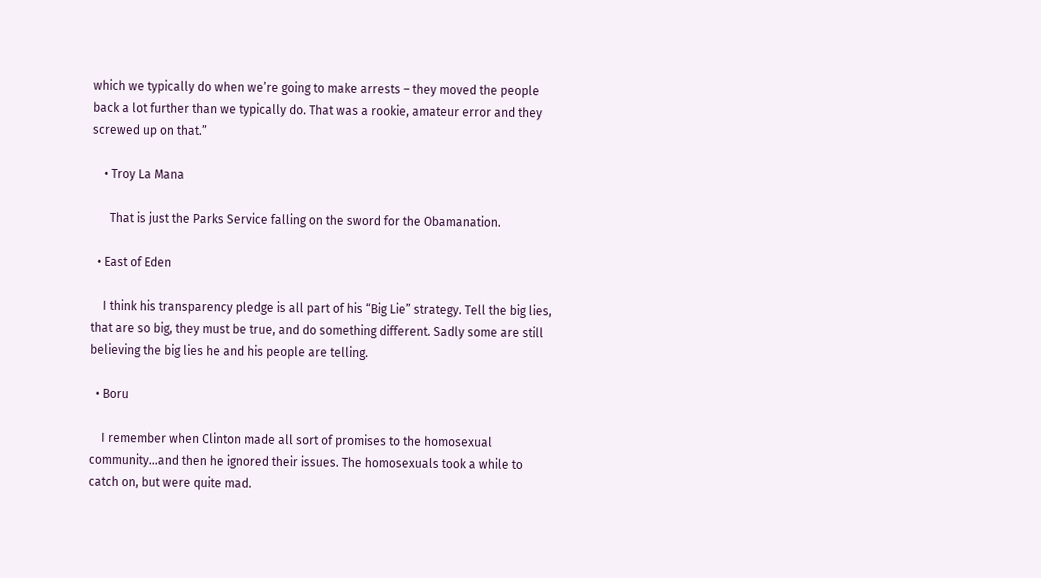which we typically do when we’re going to make arrests – they moved the people back a lot further than we typically do. That was a rookie, amateur error and they screwed up on that.”

    • Troy La Mana

      That is just the Parks Service falling on the sword for the Obamanation.

  • East of Eden

    I think his transparency pledge is all part of his “Big Lie” strategy. Tell the big lies, that are so big, they must be true, and do something different. Sadly some are still believing the big lies he and his people are telling.

  • Boru

    I remember when Clinton made all sort of promises to the homosexual community…and then he ignored their issues. The homosexuals took a while to catch on, but were quite mad.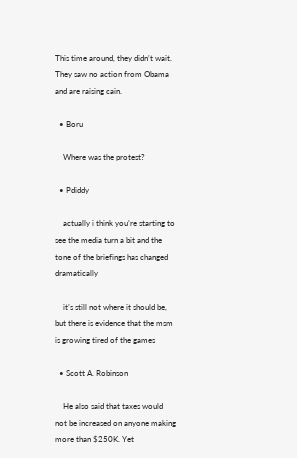This time around, they didn’t wait. They saw no action from Obama and are raising cain.

  • Boru

    Where was the protest?

  • Pdiddy

    actually i think you’re starting to see the media turn a bit and the tone of the briefings has changed dramatically

    it’s still not where it should be, but there is evidence that the msm is growing tired of the games

  • Scott A. Robinson

    He also said that taxes would not be increased on anyone making more than $250K. Yet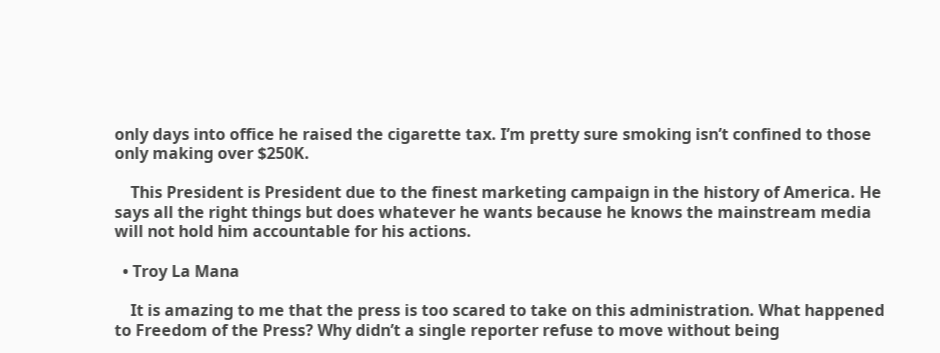only days into office he raised the cigarette tax. I’m pretty sure smoking isn’t confined to those only making over $250K.

    This President is President due to the finest marketing campaign in the history of America. He says all the right things but does whatever he wants because he knows the mainstream media will not hold him accountable for his actions.

  • Troy La Mana

    It is amazing to me that the press is too scared to take on this administration. What happened to Freedom of the Press? Why didn’t a single reporter refuse to move without being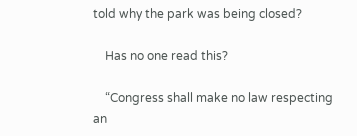told why the park was being closed?

    Has no one read this?

    “Congress shall make no law respecting an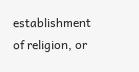establishment of religion, or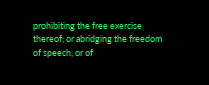prohibiting the free exercise thereof; or abridging the freedom of speech, or of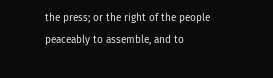the press; or the right of the people peaceably to assemble, and to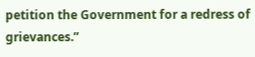petition the Government for a redress of grievances.”